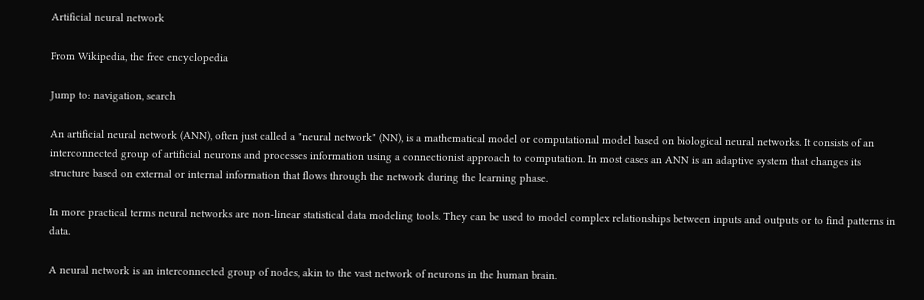Artificial neural network

From Wikipedia, the free encyclopedia

Jump to: navigation, search

An artificial neural network (ANN), often just called a "neural network" (NN), is a mathematical model or computational model based on biological neural networks. It consists of an interconnected group of artificial neurons and processes information using a connectionist approach to computation. In most cases an ANN is an adaptive system that changes its structure based on external or internal information that flows through the network during the learning phase.

In more practical terms neural networks are non-linear statistical data modeling tools. They can be used to model complex relationships between inputs and outputs or to find patterns in data.

A neural network is an interconnected group of nodes, akin to the vast network of neurons in the human brain.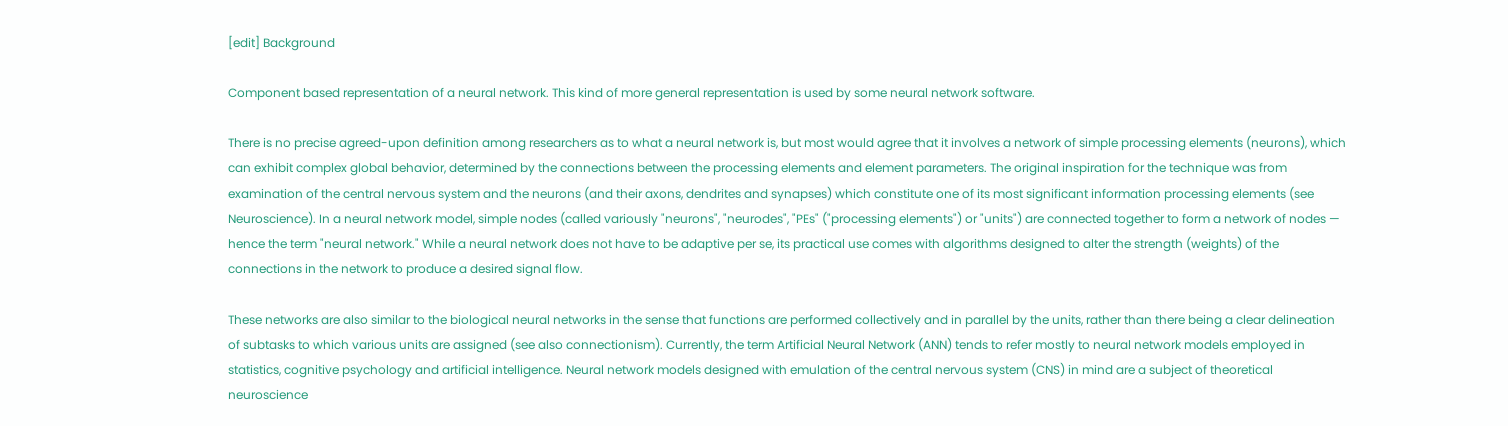[edit] Background

Component based representation of a neural network. This kind of more general representation is used by some neural network software.

There is no precise agreed-upon definition among researchers as to what a neural network is, but most would agree that it involves a network of simple processing elements (neurons), which can exhibit complex global behavior, determined by the connections between the processing elements and element parameters. The original inspiration for the technique was from examination of the central nervous system and the neurons (and their axons, dendrites and synapses) which constitute one of its most significant information processing elements (see Neuroscience). In a neural network model, simple nodes (called variously "neurons", "neurodes", "PEs" ("processing elements") or "units") are connected together to form a network of nodes — hence the term "neural network." While a neural network does not have to be adaptive per se, its practical use comes with algorithms designed to alter the strength (weights) of the connections in the network to produce a desired signal flow.

These networks are also similar to the biological neural networks in the sense that functions are performed collectively and in parallel by the units, rather than there being a clear delineation of subtasks to which various units are assigned (see also connectionism). Currently, the term Artificial Neural Network (ANN) tends to refer mostly to neural network models employed in statistics, cognitive psychology and artificial intelligence. Neural network models designed with emulation of the central nervous system (CNS) in mind are a subject of theoretical neuroscience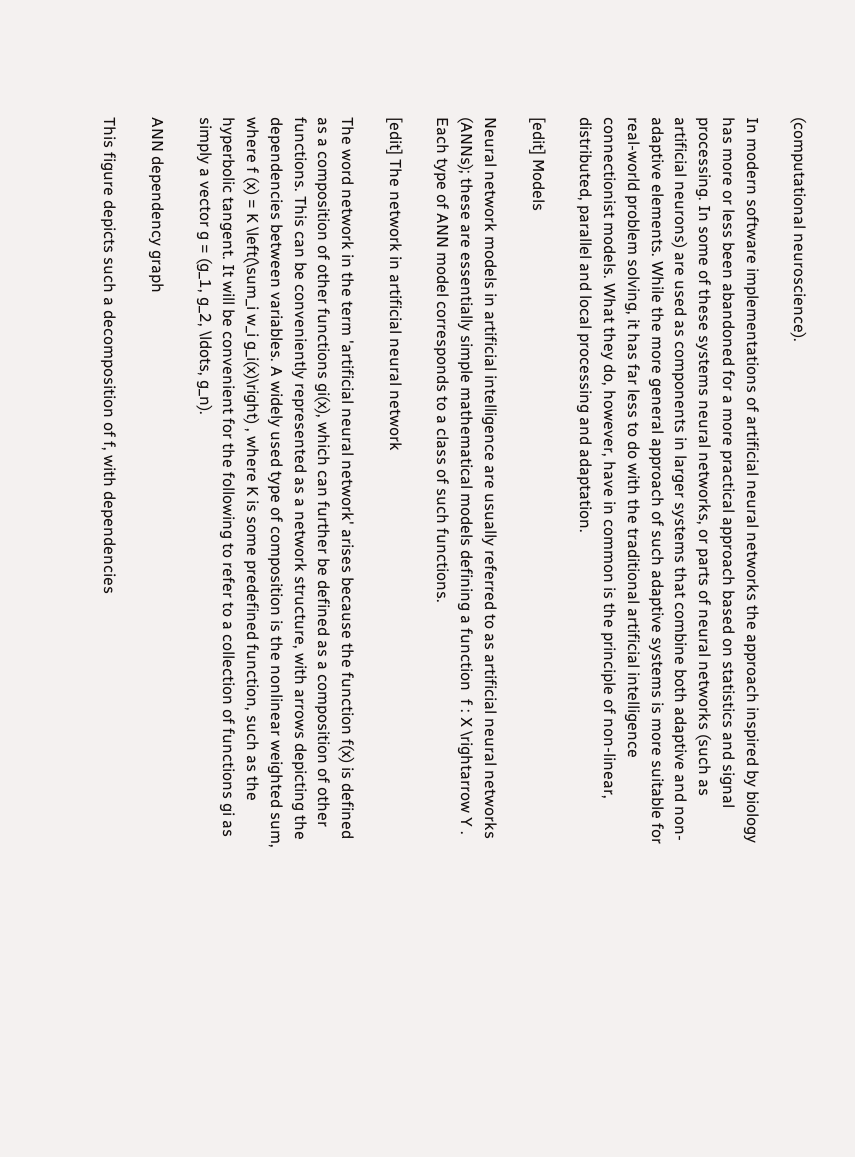(computational neuroscience).

In modern software implementations of artificial neural networks the approach inspired by biology has more or less been abandoned for a more practical approach based on statistics and signal processing. In some of these systems neural networks, or parts of neural networks (such as artificial neurons) are used as components in larger systems that combine both adaptive and non-adaptive elements. While the more general approach of such adaptive systems is more suitable for real-world problem solving, it has far less to do with the traditional artificial intelligence connectionist models. What they do, however, have in common is the principle of non-linear, distributed, parallel and local processing and adaptation.

[edit] Models

Neural network models in artificial intelligence are usually referred to as artificial neural networks (ANNs); these are essentially simple mathematical models defining a function  f : X \rightarrow Y . Each type of ANN model corresponds to a class of such functions.

[edit] The network in artificial neural network

The word network in the term 'artificial neural network' arises because the function f(x) is defined as a composition of other functions gi(x), which can further be defined as a composition of other functions. This can be conveniently represented as a network structure, with arrows depicting the dependencies between variables. A widely used type of composition is the nonlinear weighted sum, where f (x) = K \left(\sum_i w_i g_i(x)\right) , where K is some predefined function, such as the hyperbolic tangent. It will be convenient for the following to refer to a collection of functions gi as simply a vector g = (g_1, g_2, \ldots, g_n).

ANN dependency graph

This figure depicts such a decomposition of f, with dependencies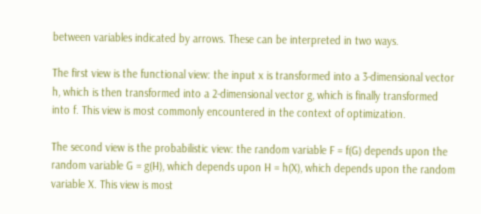between variables indicated by arrows. These can be interpreted in two ways.

The first view is the functional view: the input x is transformed into a 3-dimensional vector h, which is then transformed into a 2-dimensional vector g, which is finally transformed into f. This view is most commonly encountered in the context of optimization.

The second view is the probabilistic view: the random variable F = f(G) depends upon the random variable G = g(H), which depends upon H = h(X), which depends upon the random variable X. This view is most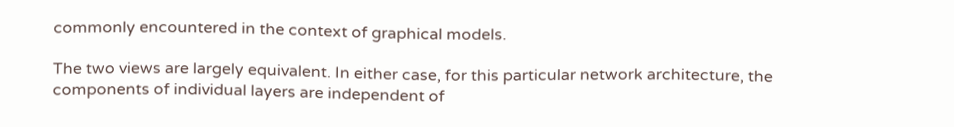commonly encountered in the context of graphical models.

The two views are largely equivalent. In either case, for this particular network architecture, the components of individual layers are independent of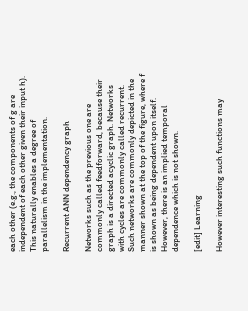each other (e.g., the components of g are independent of each other given their input h). This naturally enables a degree of parallelism in the implementation.

Recurrent ANN dependency graph

Networks such as the previous one are commonly called feedforward, because their graph is a directed acyclic graph. Networks with cycles are commonly called recurrent. Such networks are commonly depicted in the manner shown at the top of the figure, where f is shown as being dependent upon itself. However, there is an implied temporal dependence which is not shown.

[edit] Learning

However interesting such functions may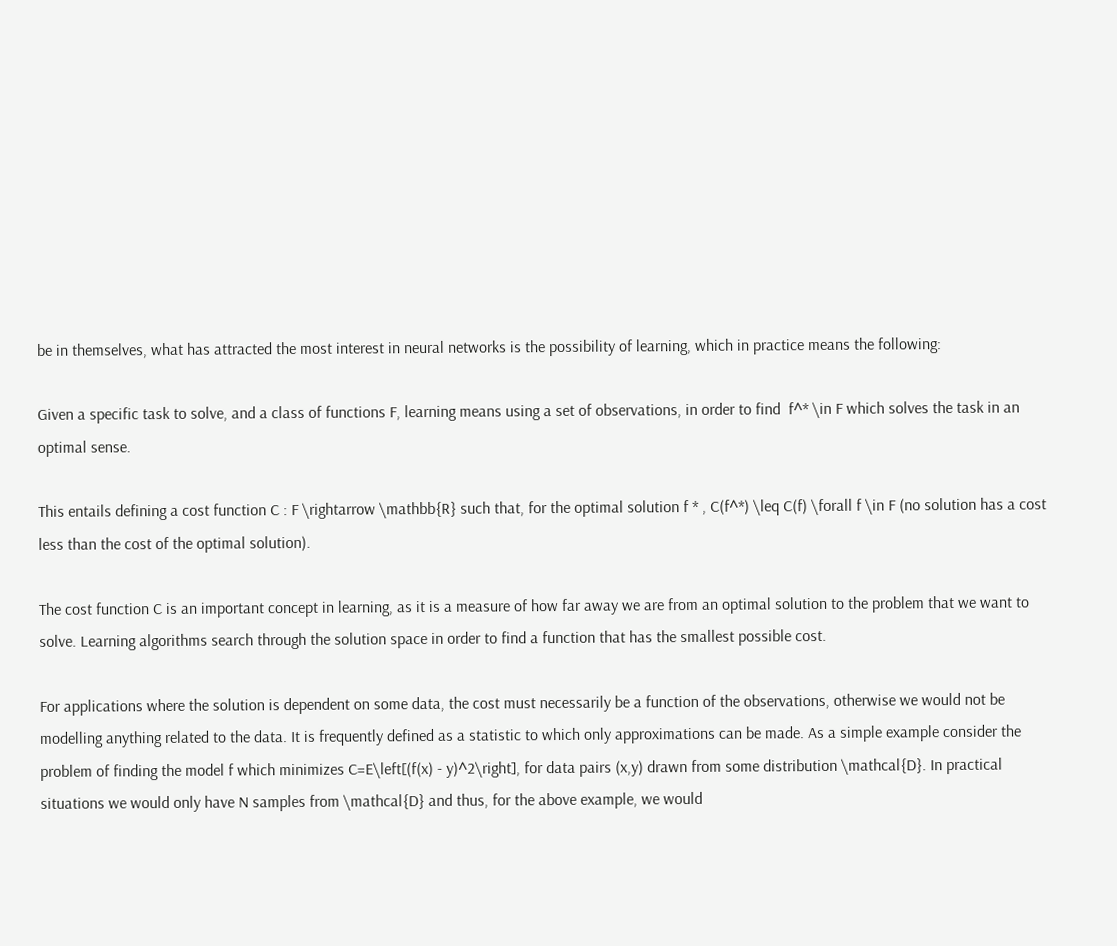be in themselves, what has attracted the most interest in neural networks is the possibility of learning, which in practice means the following:

Given a specific task to solve, and a class of functions F, learning means using a set of observations, in order to find  f^* \in F which solves the task in an optimal sense.

This entails defining a cost function C : F \rightarrow \mathbb{R} such that, for the optimal solution f * , C(f^*) \leq C(f) \forall f \in F (no solution has a cost less than the cost of the optimal solution).

The cost function C is an important concept in learning, as it is a measure of how far away we are from an optimal solution to the problem that we want to solve. Learning algorithms search through the solution space in order to find a function that has the smallest possible cost.

For applications where the solution is dependent on some data, the cost must necessarily be a function of the observations, otherwise we would not be modelling anything related to the data. It is frequently defined as a statistic to which only approximations can be made. As a simple example consider the problem of finding the model f which minimizes C=E\left[(f(x) - y)^2\right], for data pairs (x,y) drawn from some distribution \mathcal{D}. In practical situations we would only have N samples from \mathcal{D} and thus, for the above example, we would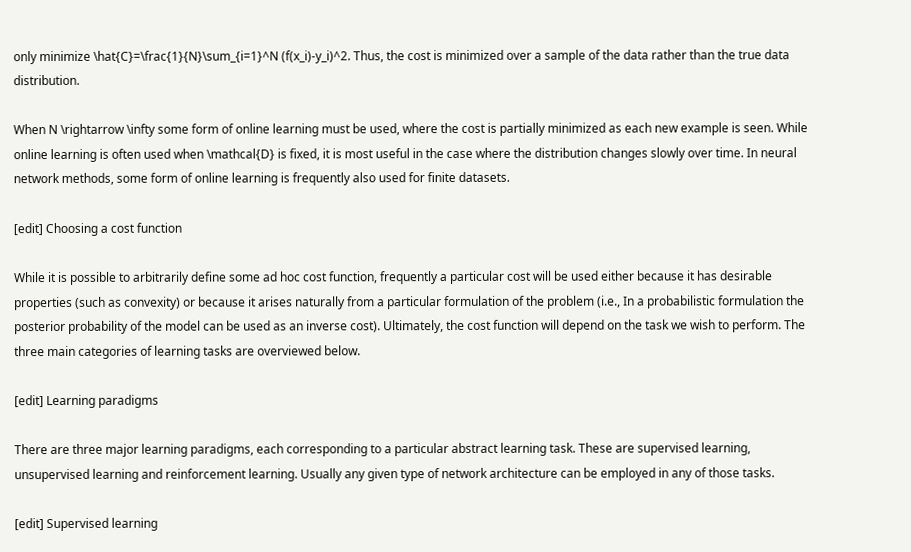only minimize \hat{C}=\frac{1}{N}\sum_{i=1}^N (f(x_i)-y_i)^2. Thus, the cost is minimized over a sample of the data rather than the true data distribution.

When N \rightarrow \infty some form of online learning must be used, where the cost is partially minimized as each new example is seen. While online learning is often used when \mathcal{D} is fixed, it is most useful in the case where the distribution changes slowly over time. In neural network methods, some form of online learning is frequently also used for finite datasets.

[edit] Choosing a cost function

While it is possible to arbitrarily define some ad hoc cost function, frequently a particular cost will be used either because it has desirable properties (such as convexity) or because it arises naturally from a particular formulation of the problem (i.e., In a probabilistic formulation the posterior probability of the model can be used as an inverse cost). Ultimately, the cost function will depend on the task we wish to perform. The three main categories of learning tasks are overviewed below.

[edit] Learning paradigms

There are three major learning paradigms, each corresponding to a particular abstract learning task. These are supervised learning, unsupervised learning and reinforcement learning. Usually any given type of network architecture can be employed in any of those tasks.

[edit] Supervised learning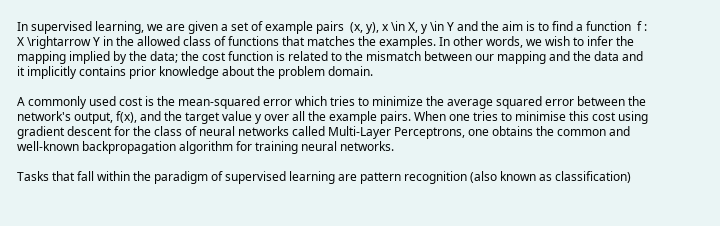In supervised learning, we are given a set of example pairs  (x, y), x \in X, y \in Y and the aim is to find a function  f : X \rightarrow Y in the allowed class of functions that matches the examples. In other words, we wish to infer the mapping implied by the data; the cost function is related to the mismatch between our mapping and the data and it implicitly contains prior knowledge about the problem domain.

A commonly used cost is the mean-squared error which tries to minimize the average squared error between the network's output, f(x), and the target value y over all the example pairs. When one tries to minimise this cost using gradient descent for the class of neural networks called Multi-Layer Perceptrons, one obtains the common and well-known backpropagation algorithm for training neural networks.

Tasks that fall within the paradigm of supervised learning are pattern recognition (also known as classification)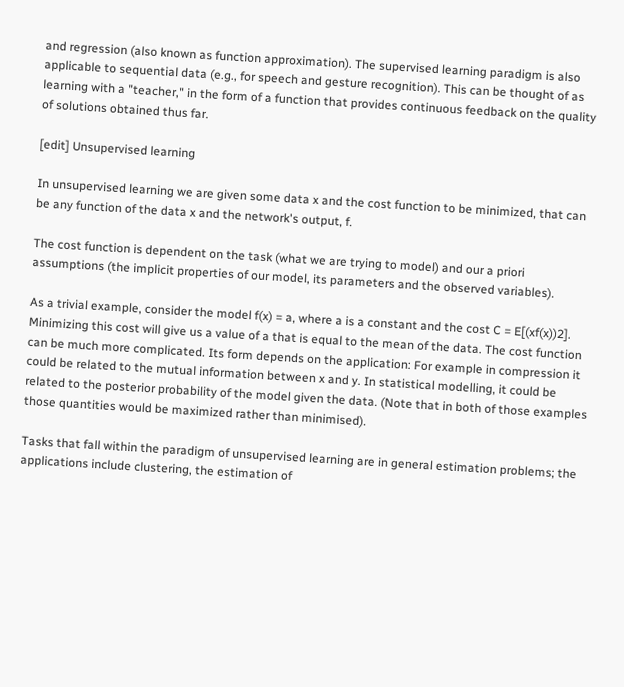and regression (also known as function approximation). The supervised learning paradigm is also applicable to sequential data (e.g., for speech and gesture recognition). This can be thought of as learning with a "teacher," in the form of a function that provides continuous feedback on the quality of solutions obtained thus far.

[edit] Unsupervised learning

In unsupervised learning we are given some data x and the cost function to be minimized, that can be any function of the data x and the network's output, f.

The cost function is dependent on the task (what we are trying to model) and our a priori assumptions (the implicit properties of our model, its parameters and the observed variables).

As a trivial example, consider the model f(x) = a, where a is a constant and the cost C = E[(xf(x))2]. Minimizing this cost will give us a value of a that is equal to the mean of the data. The cost function can be much more complicated. Its form depends on the application: For example in compression it could be related to the mutual information between x and y. In statistical modelling, it could be related to the posterior probability of the model given the data. (Note that in both of those examples those quantities would be maximized rather than minimised).

Tasks that fall within the paradigm of unsupervised learning are in general estimation problems; the applications include clustering, the estimation of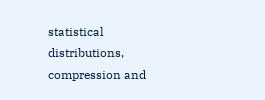statistical distributions, compression and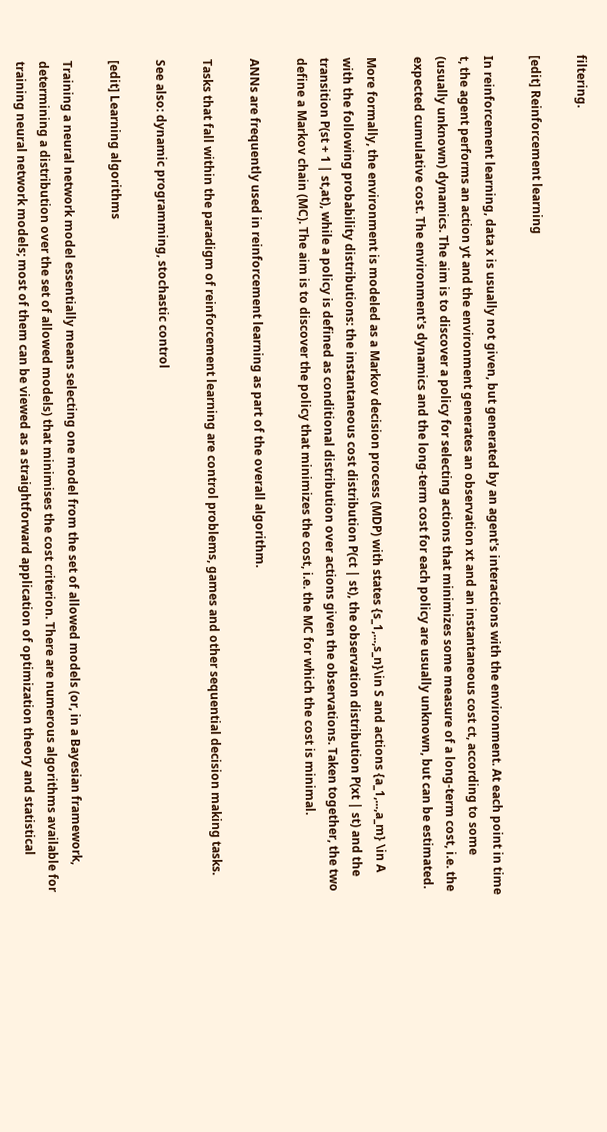filtering.

[edit] Reinforcement learning

In reinforcement learning, data x is usually not given, but generated by an agent's interactions with the environment. At each point in time t, the agent performs an action yt and the environment generates an observation xt and an instantaneous cost ct, according to some (usually unknown) dynamics. The aim is to discover a policy for selecting actions that minimizes some measure of a long-term cost, i.e. the expected cumulative cost. The environment's dynamics and the long-term cost for each policy are usually unknown, but can be estimated.

More formally, the environment is modeled as a Markov decision process (MDP) with states {s_1,...,s_n}\in S and actions {a_1,...,a_m} \in A with the following probability distributions: the instantaneous cost distribution P(ct | st), the observation distribution P(xt | st) and the transition P(st + 1 | st,at), while a policy is defined as conditional distribution over actions given the observations. Taken together, the two define a Markov chain (MC). The aim is to discover the policy that minimizes the cost, i.e. the MC for which the cost is minimal.

ANNs are frequently used in reinforcement learning as part of the overall algorithm.

Tasks that fall within the paradigm of reinforcement learning are control problems, games and other sequential decision making tasks.

See also: dynamic programming, stochastic control

[edit] Learning algorithms

Training a neural network model essentially means selecting one model from the set of allowed models (or, in a Bayesian framework, determining a distribution over the set of allowed models) that minimises the cost criterion. There are numerous algorithms available for training neural network models; most of them can be viewed as a straightforward application of optimization theory and statistical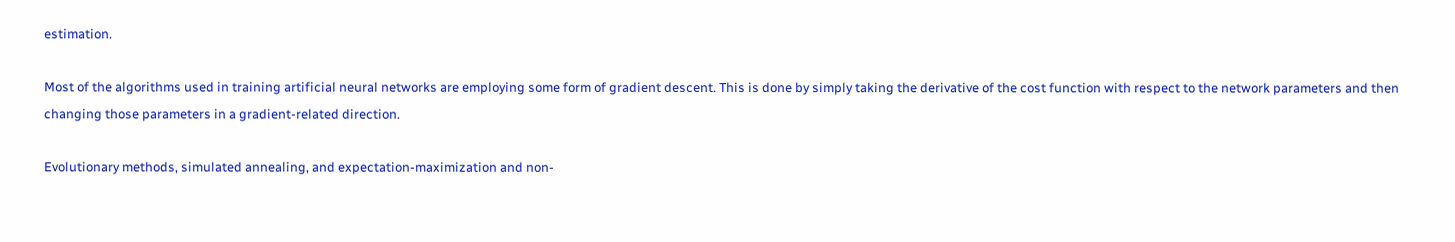estimation.

Most of the algorithms used in training artificial neural networks are employing some form of gradient descent. This is done by simply taking the derivative of the cost function with respect to the network parameters and then changing those parameters in a gradient-related direction.

Evolutionary methods, simulated annealing, and expectation-maximization and non-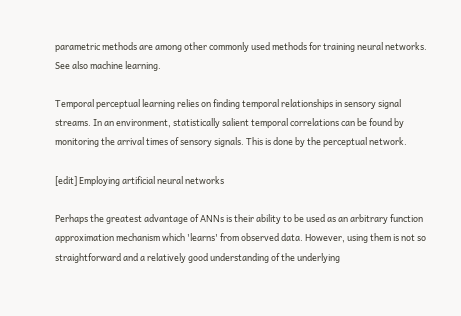parametric methods are among other commonly used methods for training neural networks. See also machine learning.

Temporal perceptual learning relies on finding temporal relationships in sensory signal streams. In an environment, statistically salient temporal correlations can be found by monitoring the arrival times of sensory signals. This is done by the perceptual network.

[edit] Employing artificial neural networks

Perhaps the greatest advantage of ANNs is their ability to be used as an arbitrary function approximation mechanism which 'learns' from observed data. However, using them is not so straightforward and a relatively good understanding of the underlying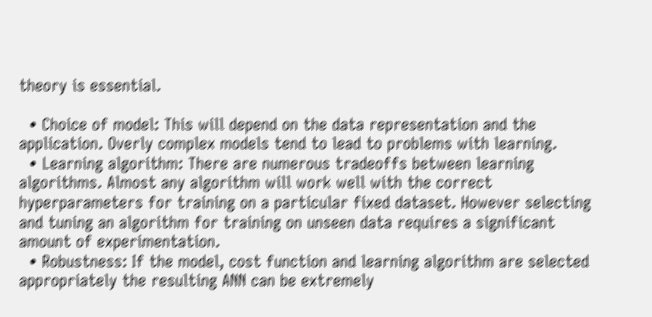theory is essential.

  • Choice of model: This will depend on the data representation and the application. Overly complex models tend to lead to problems with learning.
  • Learning algorithm: There are numerous tradeoffs between learning algorithms. Almost any algorithm will work well with the correct hyperparameters for training on a particular fixed dataset. However selecting and tuning an algorithm for training on unseen data requires a significant amount of experimentation.
  • Robustness: If the model, cost function and learning algorithm are selected appropriately the resulting ANN can be extremely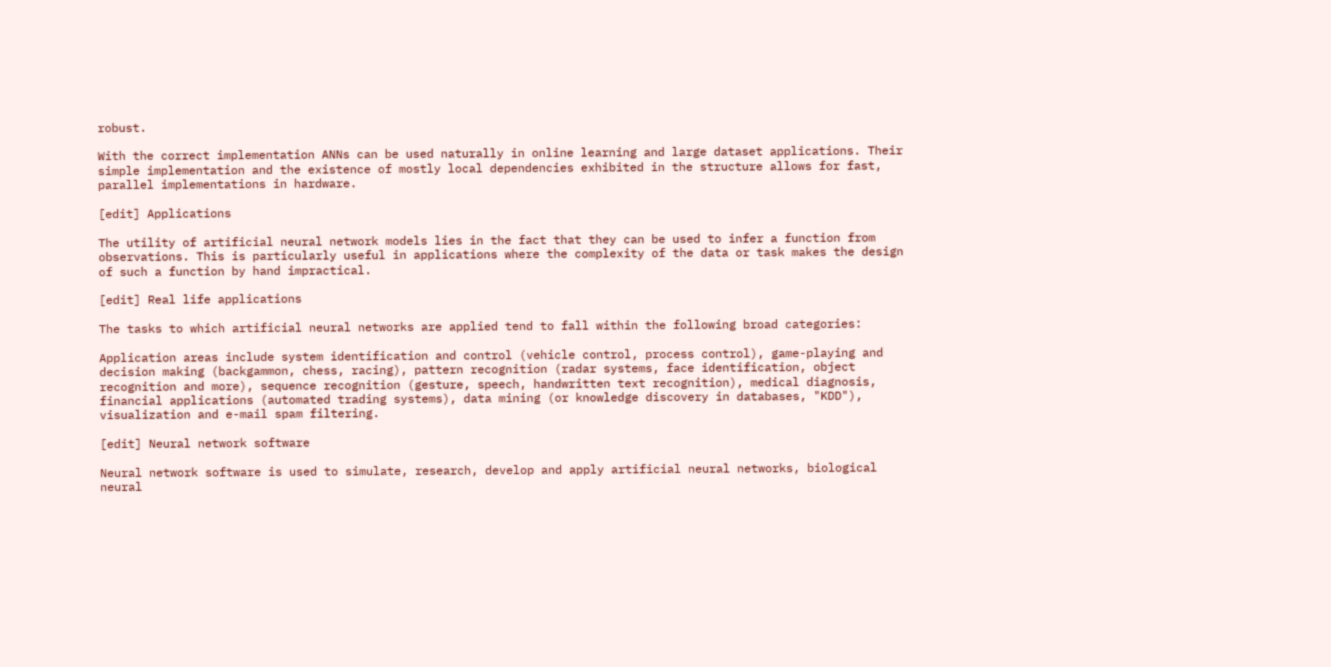robust.

With the correct implementation ANNs can be used naturally in online learning and large dataset applications. Their simple implementation and the existence of mostly local dependencies exhibited in the structure allows for fast, parallel implementations in hardware.

[edit] Applications

The utility of artificial neural network models lies in the fact that they can be used to infer a function from observations. This is particularly useful in applications where the complexity of the data or task makes the design of such a function by hand impractical.

[edit] Real life applications

The tasks to which artificial neural networks are applied tend to fall within the following broad categories:

Application areas include system identification and control (vehicle control, process control), game-playing and decision making (backgammon, chess, racing), pattern recognition (radar systems, face identification, object recognition and more), sequence recognition (gesture, speech, handwritten text recognition), medical diagnosis, financial applications (automated trading systems), data mining (or knowledge discovery in databases, "KDD"), visualization and e-mail spam filtering.

[edit] Neural network software

Neural network software is used to simulate, research, develop and apply artificial neural networks, biological neural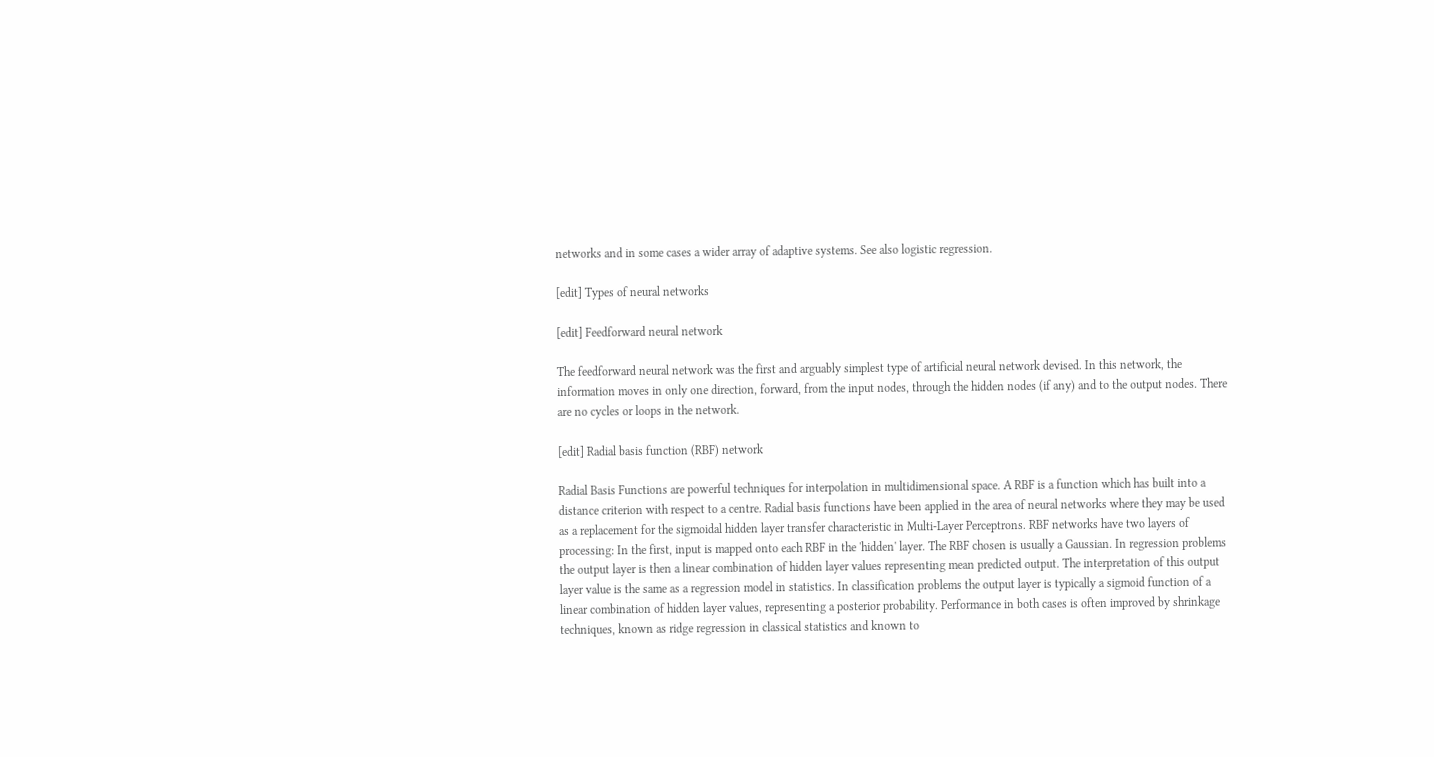networks and in some cases a wider array of adaptive systems. See also logistic regression.

[edit] Types of neural networks

[edit] Feedforward neural network

The feedforward neural network was the first and arguably simplest type of artificial neural network devised. In this network, the information moves in only one direction, forward, from the input nodes, through the hidden nodes (if any) and to the output nodes. There are no cycles or loops in the network.

[edit] Radial basis function (RBF) network

Radial Basis Functions are powerful techniques for interpolation in multidimensional space. A RBF is a function which has built into a distance criterion with respect to a centre. Radial basis functions have been applied in the area of neural networks where they may be used as a replacement for the sigmoidal hidden layer transfer characteristic in Multi-Layer Perceptrons. RBF networks have two layers of processing: In the first, input is mapped onto each RBF in the 'hidden' layer. The RBF chosen is usually a Gaussian. In regression problems the output layer is then a linear combination of hidden layer values representing mean predicted output. The interpretation of this output layer value is the same as a regression model in statistics. In classification problems the output layer is typically a sigmoid function of a linear combination of hidden layer values, representing a posterior probability. Performance in both cases is often improved by shrinkage techniques, known as ridge regression in classical statistics and known to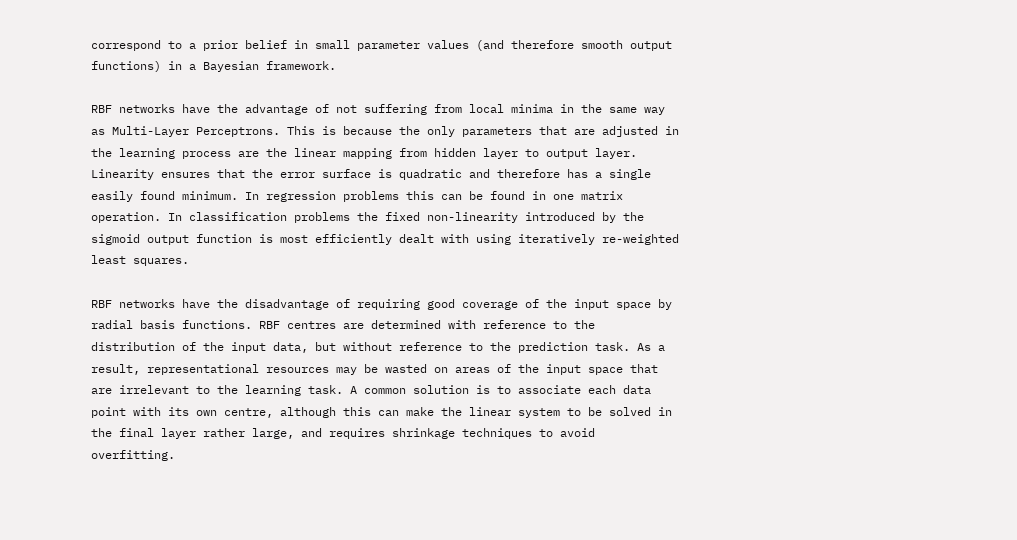correspond to a prior belief in small parameter values (and therefore smooth output functions) in a Bayesian framework.

RBF networks have the advantage of not suffering from local minima in the same way as Multi-Layer Perceptrons. This is because the only parameters that are adjusted in the learning process are the linear mapping from hidden layer to output layer. Linearity ensures that the error surface is quadratic and therefore has a single easily found minimum. In regression problems this can be found in one matrix operation. In classification problems the fixed non-linearity introduced by the sigmoid output function is most efficiently dealt with using iteratively re-weighted least squares.

RBF networks have the disadvantage of requiring good coverage of the input space by radial basis functions. RBF centres are determined with reference to the distribution of the input data, but without reference to the prediction task. As a result, representational resources may be wasted on areas of the input space that are irrelevant to the learning task. A common solution is to associate each data point with its own centre, although this can make the linear system to be solved in the final layer rather large, and requires shrinkage techniques to avoid overfitting.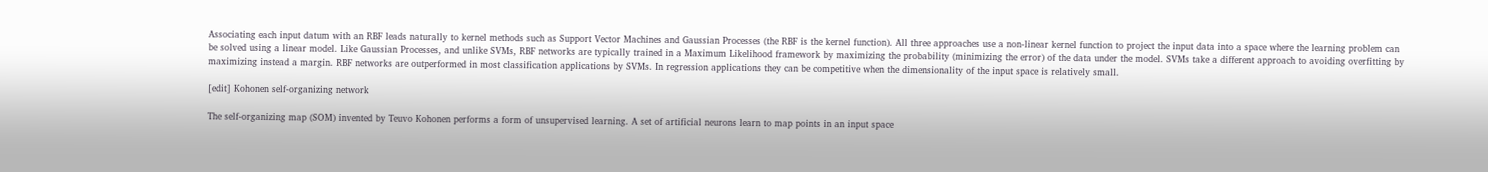Associating each input datum with an RBF leads naturally to kernel methods such as Support Vector Machines and Gaussian Processes (the RBF is the kernel function). All three approaches use a non-linear kernel function to project the input data into a space where the learning problem can be solved using a linear model. Like Gaussian Processes, and unlike SVMs, RBF networks are typically trained in a Maximum Likelihood framework by maximizing the probability (minimizing the error) of the data under the model. SVMs take a different approach to avoiding overfitting by maximizing instead a margin. RBF networks are outperformed in most classification applications by SVMs. In regression applications they can be competitive when the dimensionality of the input space is relatively small.

[edit] Kohonen self-organizing network

The self-organizing map (SOM) invented by Teuvo Kohonen performs a form of unsupervised learning. A set of artificial neurons learn to map points in an input space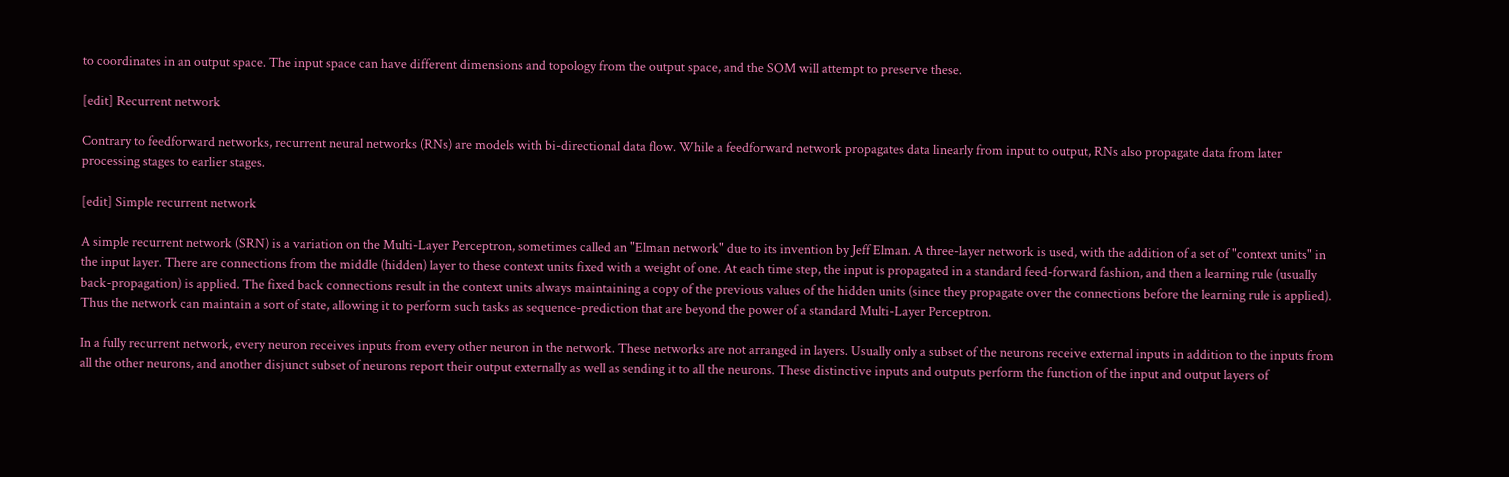to coordinates in an output space. The input space can have different dimensions and topology from the output space, and the SOM will attempt to preserve these.

[edit] Recurrent network

Contrary to feedforward networks, recurrent neural networks (RNs) are models with bi-directional data flow. While a feedforward network propagates data linearly from input to output, RNs also propagate data from later processing stages to earlier stages.

[edit] Simple recurrent network

A simple recurrent network (SRN) is a variation on the Multi-Layer Perceptron, sometimes called an "Elman network" due to its invention by Jeff Elman. A three-layer network is used, with the addition of a set of "context units" in the input layer. There are connections from the middle (hidden) layer to these context units fixed with a weight of one. At each time step, the input is propagated in a standard feed-forward fashion, and then a learning rule (usually back-propagation) is applied. The fixed back connections result in the context units always maintaining a copy of the previous values of the hidden units (since they propagate over the connections before the learning rule is applied). Thus the network can maintain a sort of state, allowing it to perform such tasks as sequence-prediction that are beyond the power of a standard Multi-Layer Perceptron.

In a fully recurrent network, every neuron receives inputs from every other neuron in the network. These networks are not arranged in layers. Usually only a subset of the neurons receive external inputs in addition to the inputs from all the other neurons, and another disjunct subset of neurons report their output externally as well as sending it to all the neurons. These distinctive inputs and outputs perform the function of the input and output layers of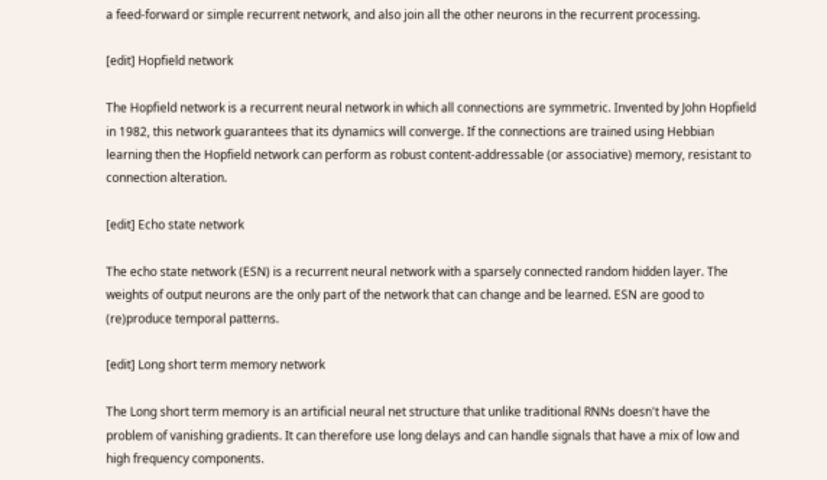a feed-forward or simple recurrent network, and also join all the other neurons in the recurrent processing.

[edit] Hopfield network

The Hopfield network is a recurrent neural network in which all connections are symmetric. Invented by John Hopfield in 1982, this network guarantees that its dynamics will converge. If the connections are trained using Hebbian learning then the Hopfield network can perform as robust content-addressable (or associative) memory, resistant to connection alteration.

[edit] Echo state network

The echo state network (ESN) is a recurrent neural network with a sparsely connected random hidden layer. The weights of output neurons are the only part of the network that can change and be learned. ESN are good to (re)produce temporal patterns.

[edit] Long short term memory network

The Long short term memory is an artificial neural net structure that unlike traditional RNNs doesn't have the problem of vanishing gradients. It can therefore use long delays and can handle signals that have a mix of low and high frequency components.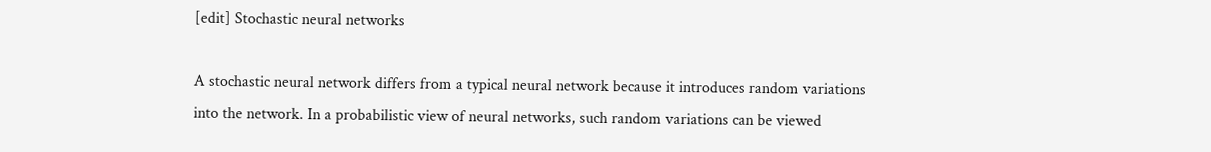[edit] Stochastic neural networks

A stochastic neural network differs from a typical neural network because it introduces random variations into the network. In a probabilistic view of neural networks, such random variations can be viewed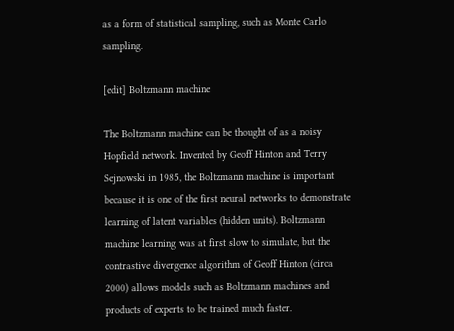as a form of statistical sampling, such as Monte Carlo sampling.

[edit] Boltzmann machine

The Boltzmann machine can be thought of as a noisy Hopfield network. Invented by Geoff Hinton and Terry Sejnowski in 1985, the Boltzmann machine is important because it is one of the first neural networks to demonstrate learning of latent variables (hidden units). Boltzmann machine learning was at first slow to simulate, but the contrastive divergence algorithm of Geoff Hinton (circa 2000) allows models such as Boltzmann machines and products of experts to be trained much faster.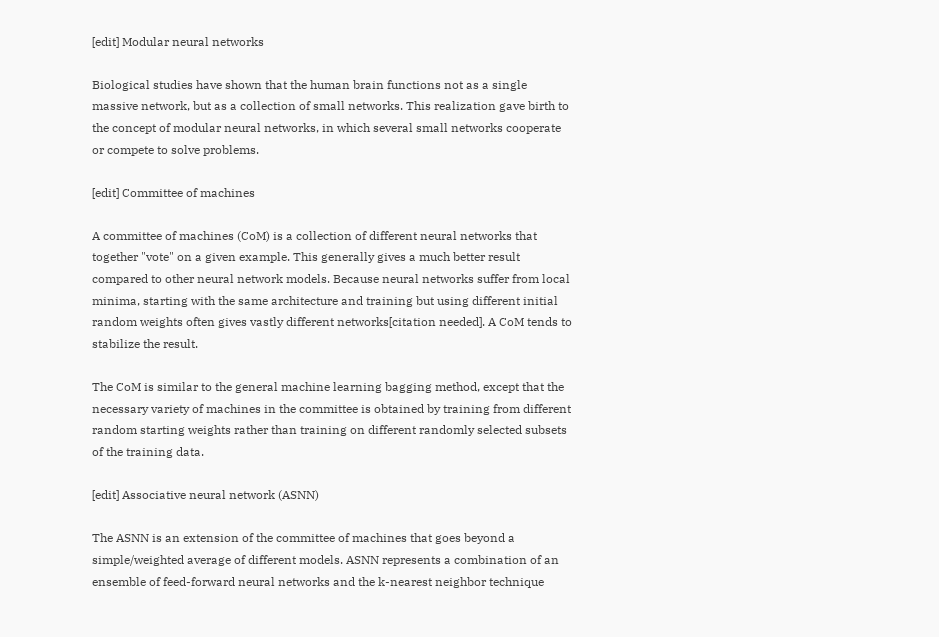[edit] Modular neural networks

Biological studies have shown that the human brain functions not as a single massive network, but as a collection of small networks. This realization gave birth to the concept of modular neural networks, in which several small networks cooperate or compete to solve problems.

[edit] Committee of machines

A committee of machines (CoM) is a collection of different neural networks that together "vote" on a given example. This generally gives a much better result compared to other neural network models. Because neural networks suffer from local minima, starting with the same architecture and training but using different initial random weights often gives vastly different networks[citation needed]. A CoM tends to stabilize the result.

The CoM is similar to the general machine learning bagging method, except that the necessary variety of machines in the committee is obtained by training from different random starting weights rather than training on different randomly selected subsets of the training data.

[edit] Associative neural network (ASNN)

The ASNN is an extension of the committee of machines that goes beyond a simple/weighted average of different models. ASNN represents a combination of an ensemble of feed-forward neural networks and the k-nearest neighbor technique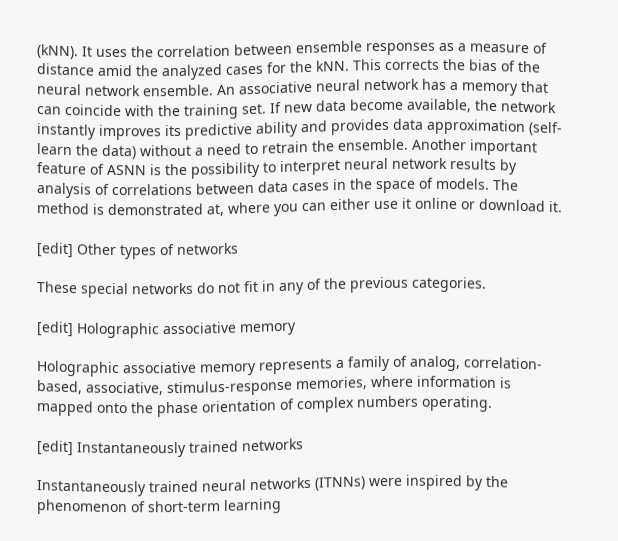(kNN). It uses the correlation between ensemble responses as a measure of distance amid the analyzed cases for the kNN. This corrects the bias of the neural network ensemble. An associative neural network has a memory that can coincide with the training set. If new data become available, the network instantly improves its predictive ability and provides data approximation (self-learn the data) without a need to retrain the ensemble. Another important feature of ASNN is the possibility to interpret neural network results by analysis of correlations between data cases in the space of models. The method is demonstrated at, where you can either use it online or download it.

[edit] Other types of networks

These special networks do not fit in any of the previous categories.

[edit] Holographic associative memory

Holographic associative memory represents a family of analog, correlation-based, associative, stimulus-response memories, where information is mapped onto the phase orientation of complex numbers operating.

[edit] Instantaneously trained networks

Instantaneously trained neural networks (ITNNs) were inspired by the phenomenon of short-term learning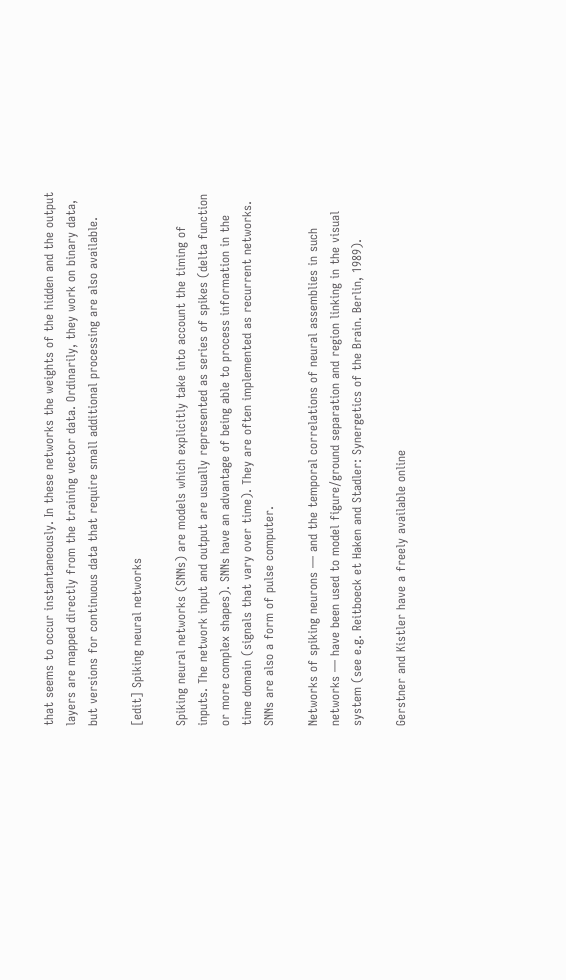that seems to occur instantaneously. In these networks the weights of the hidden and the output layers are mapped directly from the training vector data. Ordinarily, they work on binary data, but versions for continuous data that require small additional processing are also available.

[edit] Spiking neural networks

Spiking neural networks (SNNs) are models which explicitly take into account the timing of inputs. The network input and output are usually represented as series of spikes (delta function or more complex shapes). SNNs have an advantage of being able to process information in the time domain (signals that vary over time). They are often implemented as recurrent networks. SNNs are also a form of pulse computer.

Networks of spiking neurons — and the temporal correlations of neural assemblies in such networks — have been used to model figure/ground separation and region linking in the visual system (see e.g. Reitboeck et Haken and Stadler: Synergetics of the Brain. Berlin, 1989).

Gerstner and Kistler have a freely available online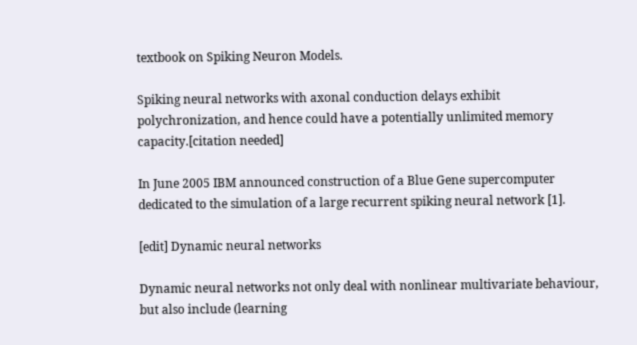textbook on Spiking Neuron Models.

Spiking neural networks with axonal conduction delays exhibit polychronization, and hence could have a potentially unlimited memory capacity.[citation needed]

In June 2005 IBM announced construction of a Blue Gene supercomputer dedicated to the simulation of a large recurrent spiking neural network [1].

[edit] Dynamic neural networks

Dynamic neural networks not only deal with nonlinear multivariate behaviour, but also include (learning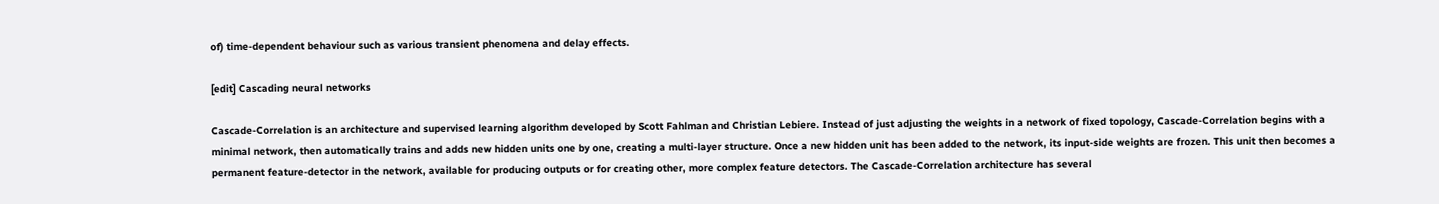of) time-dependent behaviour such as various transient phenomena and delay effects.

[edit] Cascading neural networks

Cascade-Correlation is an architecture and supervised learning algorithm developed by Scott Fahlman and Christian Lebiere. Instead of just adjusting the weights in a network of fixed topology, Cascade-Correlation begins with a minimal network, then automatically trains and adds new hidden units one by one, creating a multi-layer structure. Once a new hidden unit has been added to the network, its input-side weights are frozen. This unit then becomes a permanent feature-detector in the network, available for producing outputs or for creating other, more complex feature detectors. The Cascade-Correlation architecture has several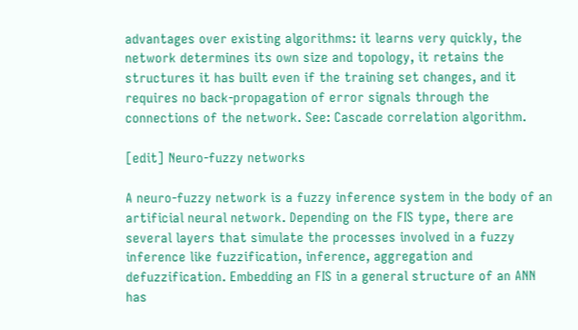advantages over existing algorithms: it learns very quickly, the network determines its own size and topology, it retains the structures it has built even if the training set changes, and it requires no back-propagation of error signals through the connections of the network. See: Cascade correlation algorithm.

[edit] Neuro-fuzzy networks

A neuro-fuzzy network is a fuzzy inference system in the body of an artificial neural network. Depending on the FIS type, there are several layers that simulate the processes involved in a fuzzy inference like fuzzification, inference, aggregation and defuzzification. Embedding an FIS in a general structure of an ANN has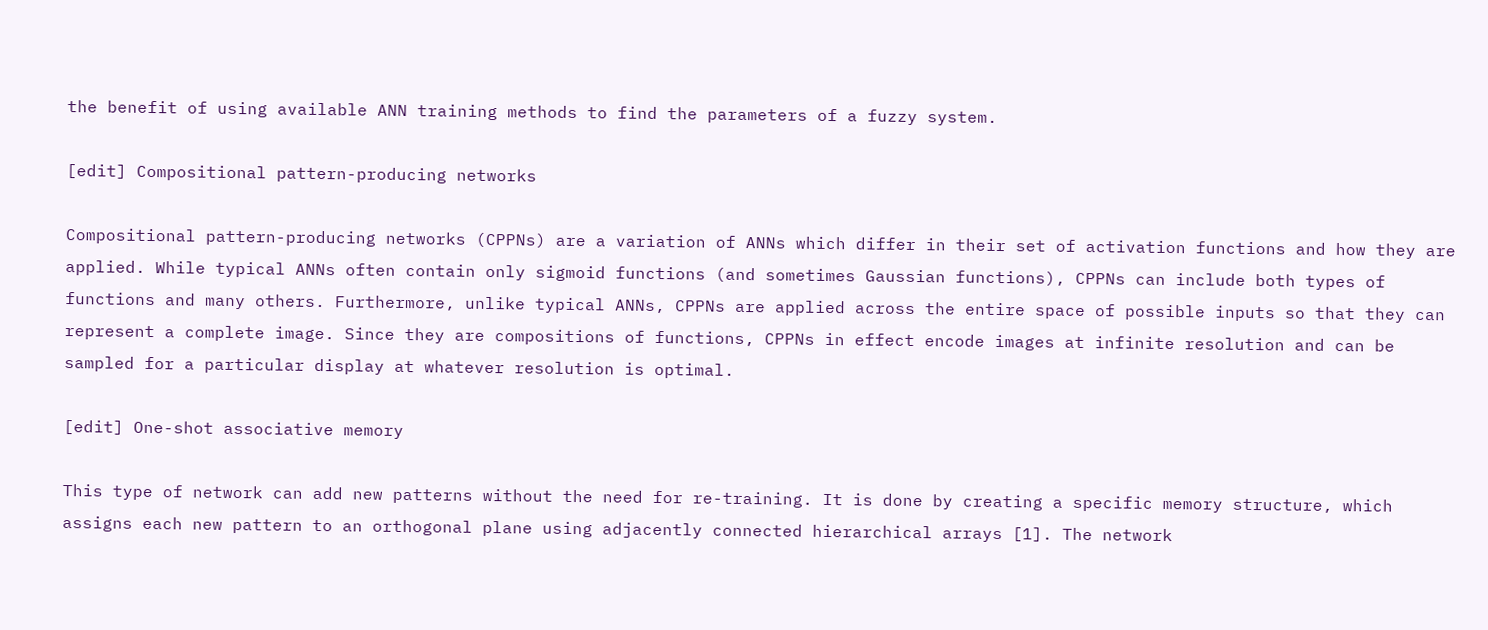the benefit of using available ANN training methods to find the parameters of a fuzzy system.

[edit] Compositional pattern-producing networks

Compositional pattern-producing networks (CPPNs) are a variation of ANNs which differ in their set of activation functions and how they are applied. While typical ANNs often contain only sigmoid functions (and sometimes Gaussian functions), CPPNs can include both types of functions and many others. Furthermore, unlike typical ANNs, CPPNs are applied across the entire space of possible inputs so that they can represent a complete image. Since they are compositions of functions, CPPNs in effect encode images at infinite resolution and can be sampled for a particular display at whatever resolution is optimal.

[edit] One-shot associative memory

This type of network can add new patterns without the need for re-training. It is done by creating a specific memory structure, which assigns each new pattern to an orthogonal plane using adjacently connected hierarchical arrays [1]. The network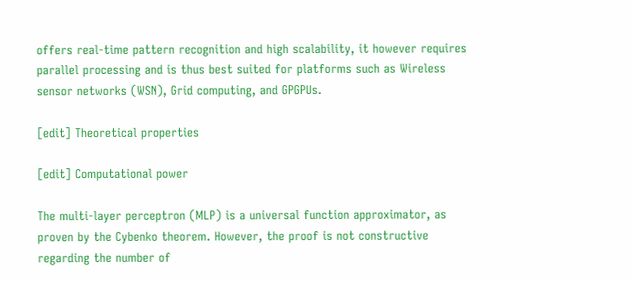offers real-time pattern recognition and high scalability, it however requires parallel processing and is thus best suited for platforms such as Wireless sensor networks (WSN), Grid computing, and GPGPUs.

[edit] Theoretical properties

[edit] Computational power

The multi-layer perceptron (MLP) is a universal function approximator, as proven by the Cybenko theorem. However, the proof is not constructive regarding the number of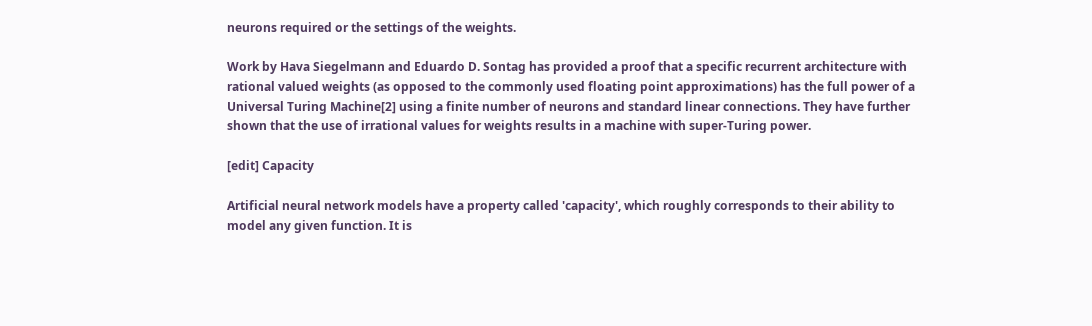neurons required or the settings of the weights.

Work by Hava Siegelmann and Eduardo D. Sontag has provided a proof that a specific recurrent architecture with rational valued weights (as opposed to the commonly used floating point approximations) has the full power of a Universal Turing Machine[2] using a finite number of neurons and standard linear connections. They have further shown that the use of irrational values for weights results in a machine with super-Turing power.

[edit] Capacity

Artificial neural network models have a property called 'capacity', which roughly corresponds to their ability to model any given function. It is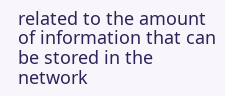related to the amount of information that can be stored in the network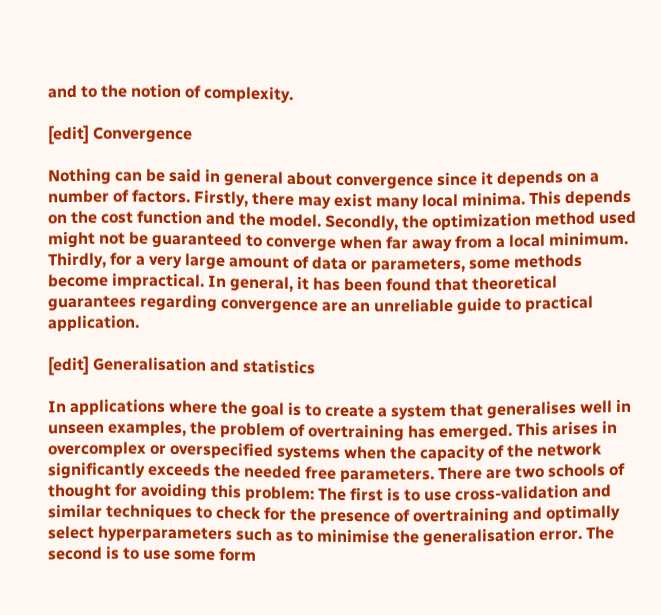and to the notion of complexity.

[edit] Convergence

Nothing can be said in general about convergence since it depends on a number of factors. Firstly, there may exist many local minima. This depends on the cost function and the model. Secondly, the optimization method used might not be guaranteed to converge when far away from a local minimum. Thirdly, for a very large amount of data or parameters, some methods become impractical. In general, it has been found that theoretical guarantees regarding convergence are an unreliable guide to practical application.

[edit] Generalisation and statistics

In applications where the goal is to create a system that generalises well in unseen examples, the problem of overtraining has emerged. This arises in overcomplex or overspecified systems when the capacity of the network significantly exceeds the needed free parameters. There are two schools of thought for avoiding this problem: The first is to use cross-validation and similar techniques to check for the presence of overtraining and optimally select hyperparameters such as to minimise the generalisation error. The second is to use some form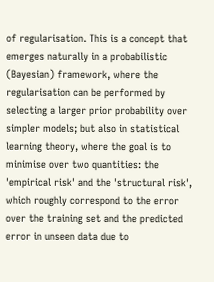of regularisation. This is a concept that emerges naturally in a probabilistic (Bayesian) framework, where the regularisation can be performed by selecting a larger prior probability over simpler models; but also in statistical learning theory, where the goal is to minimise over two quantities: the 'empirical risk' and the 'structural risk', which roughly correspond to the error over the training set and the predicted error in unseen data due to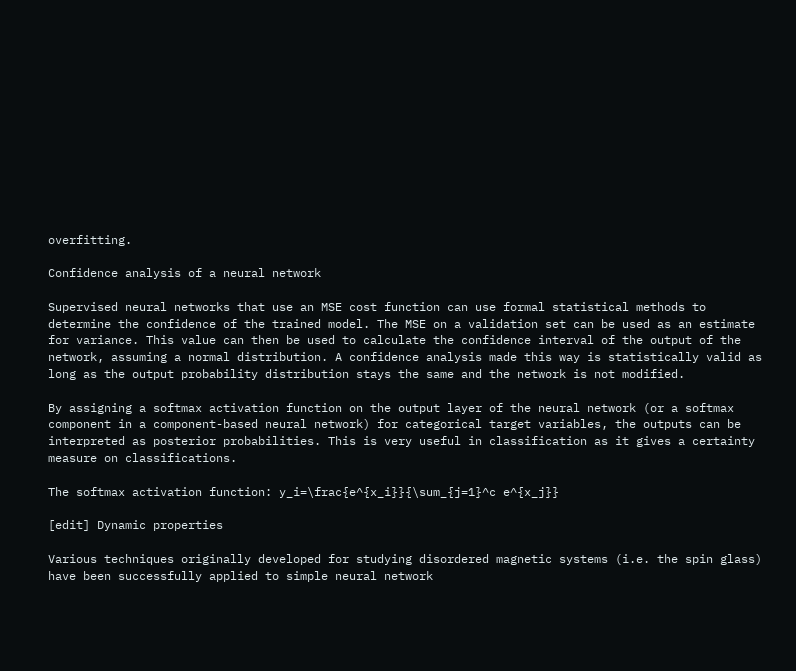overfitting.

Confidence analysis of a neural network

Supervised neural networks that use an MSE cost function can use formal statistical methods to determine the confidence of the trained model. The MSE on a validation set can be used as an estimate for variance. This value can then be used to calculate the confidence interval of the output of the network, assuming a normal distribution. A confidence analysis made this way is statistically valid as long as the output probability distribution stays the same and the network is not modified.

By assigning a softmax activation function on the output layer of the neural network (or a softmax component in a component-based neural network) for categorical target variables, the outputs can be interpreted as posterior probabilities. This is very useful in classification as it gives a certainty measure on classifications.

The softmax activation function: y_i=\frac{e^{x_i}}{\sum_{j=1}^c e^{x_j}}

[edit] Dynamic properties

Various techniques originally developed for studying disordered magnetic systems (i.e. the spin glass) have been successfully applied to simple neural network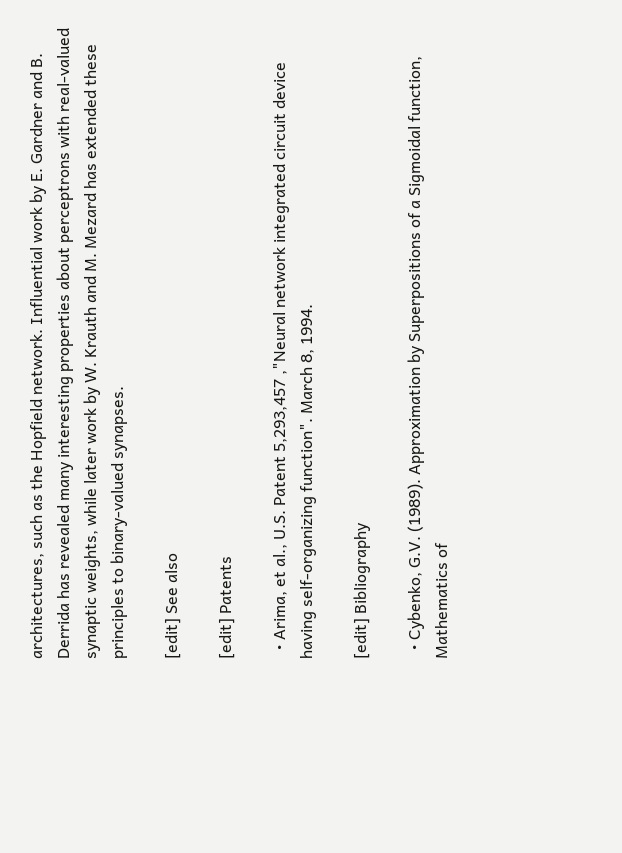architectures, such as the Hopfield network. Influential work by E. Gardner and B. Derrida has revealed many interesting properties about perceptrons with real-valued synaptic weights, while later work by W. Krauth and M. Mezard has extended these principles to binary-valued synapses.

[edit] See also

[edit] Patents

  • Arima, et al., U.S. Patent 5,293,457 ,"Neural network integrated circuit device having self-organizing function". March 8, 1994.

[edit] Bibliography

  • Cybenko, G.V. (1989). Approximation by Superpositions of a Sigmoidal function, Mathematics of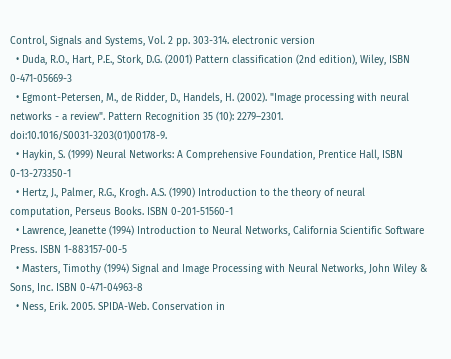Control, Signals and Systems, Vol. 2 pp. 303-314. electronic version
  • Duda, R.O., Hart, P.E., Stork, D.G. (2001) Pattern classification (2nd edition), Wiley, ISBN 0-471-05669-3
  • Egmont-Petersen, M., de Ridder, D., Handels, H. (2002). "Image processing with neural networks - a review". Pattern Recognition 35 (10): 2279–2301. doi:10.1016/S0031-3203(01)00178-9.
  • Haykin, S. (1999) Neural Networks: A Comprehensive Foundation, Prentice Hall, ISBN 0-13-273350-1
  • Hertz, J., Palmer, R.G., Krogh. A.S. (1990) Introduction to the theory of neural computation, Perseus Books. ISBN 0-201-51560-1
  • Lawrence, Jeanette (1994) Introduction to Neural Networks, California Scientific Software Press. ISBN 1-883157-00-5
  • Masters, Timothy (1994) Signal and Image Processing with Neural Networks, John Wiley & Sons, Inc. ISBN 0-471-04963-8
  • Ness, Erik. 2005. SPIDA-Web. Conservation in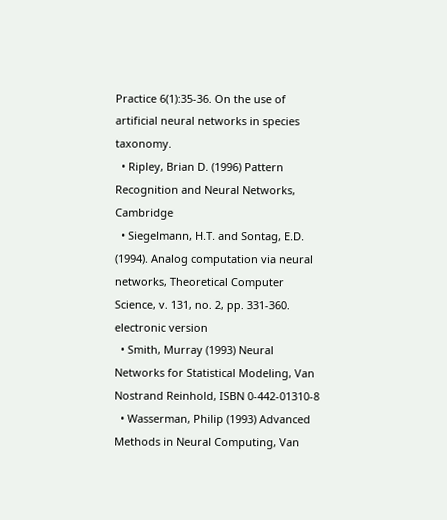Practice 6(1):35-36. On the use of artificial neural networks in species taxonomy.
  • Ripley, Brian D. (1996) Pattern Recognition and Neural Networks, Cambridge
  • Siegelmann, H.T. and Sontag, E.D. (1994). Analog computation via neural networks, Theoretical Computer Science, v. 131, no. 2, pp. 331-360. electronic version
  • Smith, Murray (1993) Neural Networks for Statistical Modeling, Van Nostrand Reinhold, ISBN 0-442-01310-8
  • Wasserman, Philip (1993) Advanced Methods in Neural Computing, Van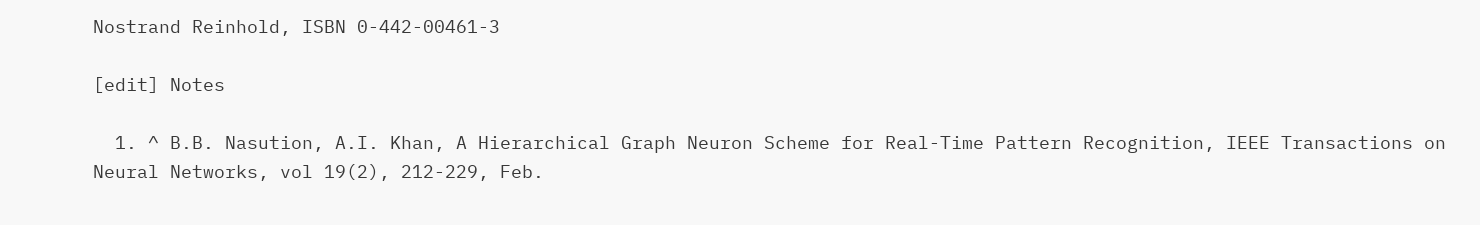Nostrand Reinhold, ISBN 0-442-00461-3

[edit] Notes

  1. ^ B.B. Nasution, A.I. Khan, A Hierarchical Graph Neuron Scheme for Real-Time Pattern Recognition, IEEE Transactions on Neural Networks, vol 19(2), 212-229, Feb.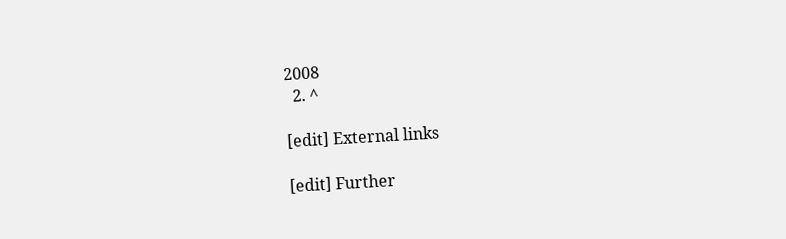2008
  2. ^

[edit] External links

[edit] Further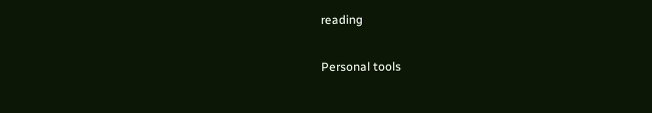reading

Personal tools